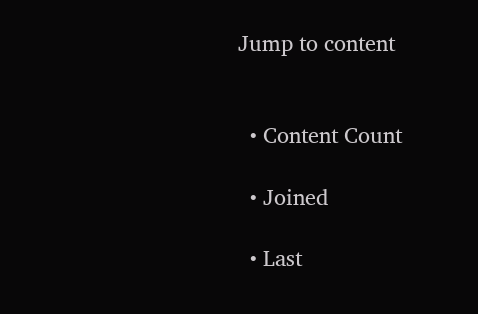Jump to content


  • Content Count

  • Joined

  • Last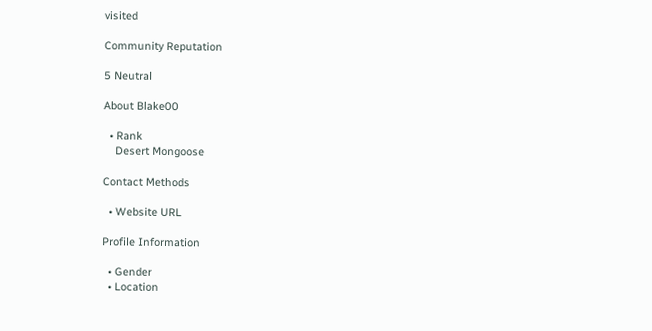visited

Community Reputation

5 Neutral

About Blake00

  • Rank
    Desert Mongoose

Contact Methods

  • Website URL

Profile Information

  • Gender
  • Location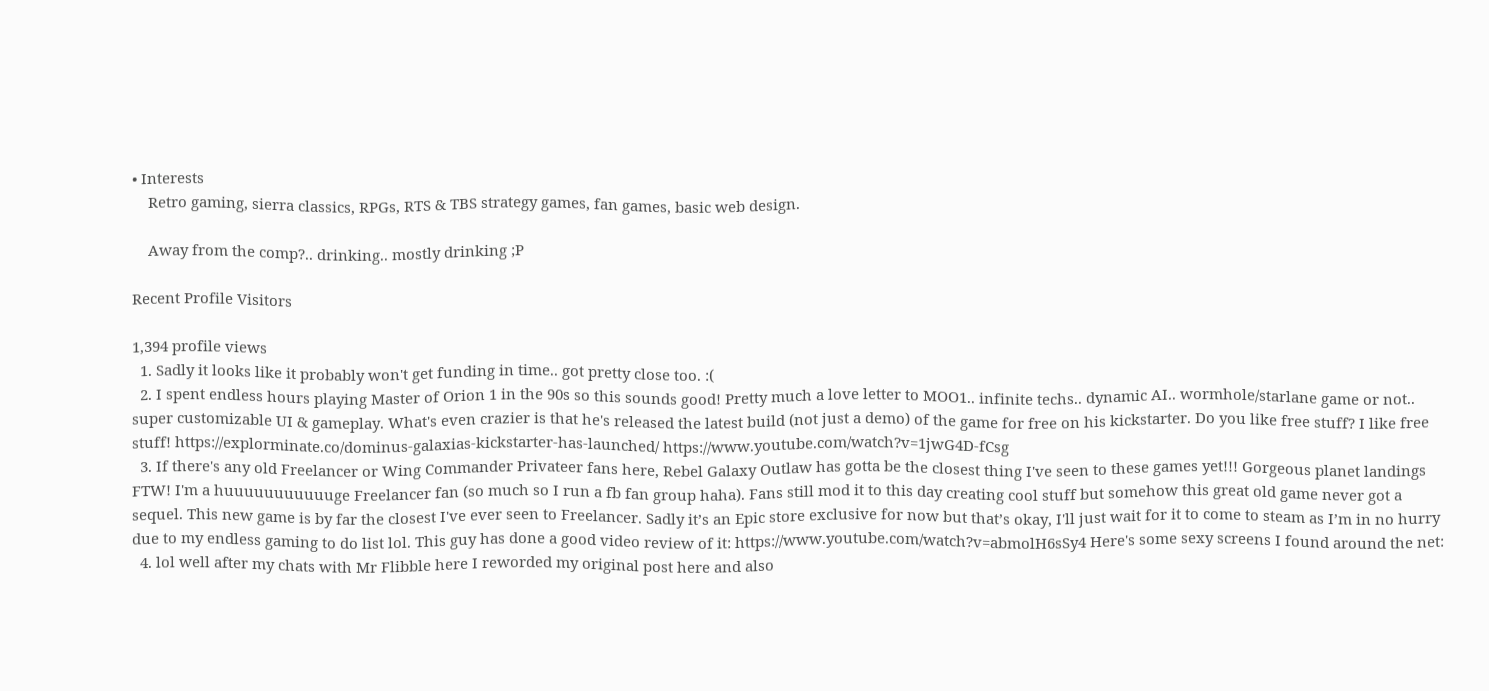• Interests
    Retro gaming, sierra classics, RPGs, RTS & TBS strategy games, fan games, basic web design.

    Away from the comp?.. drinking.. mostly drinking ;P

Recent Profile Visitors

1,394 profile views
  1. Sadly it looks like it probably won't get funding in time.. got pretty close too. :(
  2. I spent endless hours playing Master of Orion 1 in the 90s so this sounds good! Pretty much a love letter to MOO1.. infinite techs.. dynamic AI.. wormhole/starlane game or not.. super customizable UI & gameplay. What's even crazier is that he's released the latest build (not just a demo) of the game for free on his kickstarter. Do you like free stuff? I like free stuff! https://explorminate.co/dominus-galaxias-kickstarter-has-launched/ https://www.youtube.com/watch?v=1jwG4D-fCsg
  3. If there's any old Freelancer or Wing Commander Privateer fans here, Rebel Galaxy Outlaw has gotta be the closest thing I've seen to these games yet!!! Gorgeous planet landings FTW! I'm a huuuuuuuuuuuge Freelancer fan (so much so I run a fb fan group haha). Fans still mod it to this day creating cool stuff but somehow this great old game never got a sequel. This new game is by far the closest I've ever seen to Freelancer. Sadly it’s an Epic store exclusive for now but that’s okay, I'll just wait for it to come to steam as I’m in no hurry due to my endless gaming to do list lol. This guy has done a good video review of it: https://www.youtube.com/watch?v=abmolH6sSy4 Here's some sexy screens I found around the net:
  4. lol well after my chats with Mr Flibble here I reworded my original post here and also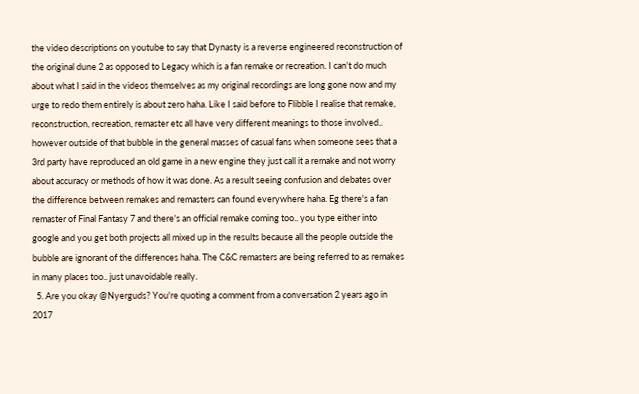the video descriptions on youtube to say that Dynasty is a reverse engineered reconstruction of the original dune 2 as opposed to Legacy which is a fan remake or recreation. I can't do much about what I said in the videos themselves as my original recordings are long gone now and my urge to redo them entirely is about zero haha. Like I said before to Flibble I realise that remake, reconstruction, recreation, remaster etc all have very different meanings to those involved.. however outside of that bubble in the general masses of casual fans when someone sees that a 3rd party have reproduced an old game in a new engine they just call it a remake and not worry about accuracy or methods of how it was done. As a result seeing confusion and debates over the difference between remakes and remasters can found everywhere haha. Eg there's a fan remaster of Final Fantasy 7 and there's an official remake coming too.. you type either into google and you get both projects all mixed up in the results because all the people outside the bubble are ignorant of the differences haha. The C&C remasters are being referred to as remakes in many places too.. just unavoidable really.
  5. Are you okay @Nyerguds? You're quoting a comment from a conversation 2 years ago in 2017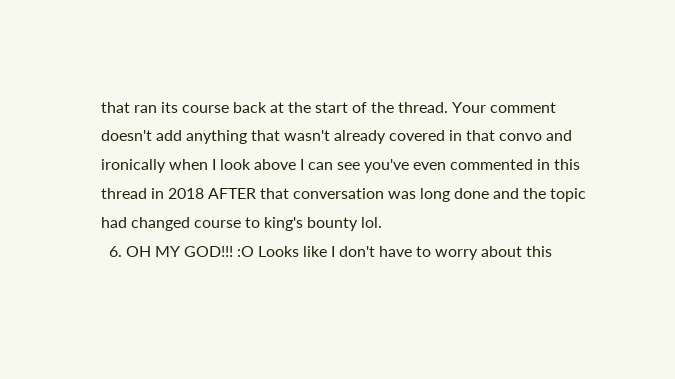that ran its course back at the start of the thread. Your comment doesn't add anything that wasn't already covered in that convo and ironically when I look above I can see you've even commented in this thread in 2018 AFTER that conversation was long done and the topic had changed course to king's bounty lol.
  6. OH MY GOD!!! :O Looks like I don't have to worry about this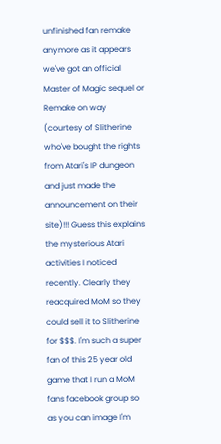unfinished fan remake anymore as it appears we've got an official Master of Magic sequel or Remake on way (courtesy of Slitherine who've bought the rights from Atari's IP dungeon and just made the announcement on their site)!!! Guess this explains the mysterious Atari activities I noticed recently. Clearly they reacquired MoM so they could sell it to Slitherine for $$$. I'm such a super fan of this 25 year old game that I run a MoM fans facebook group so as you can image I'm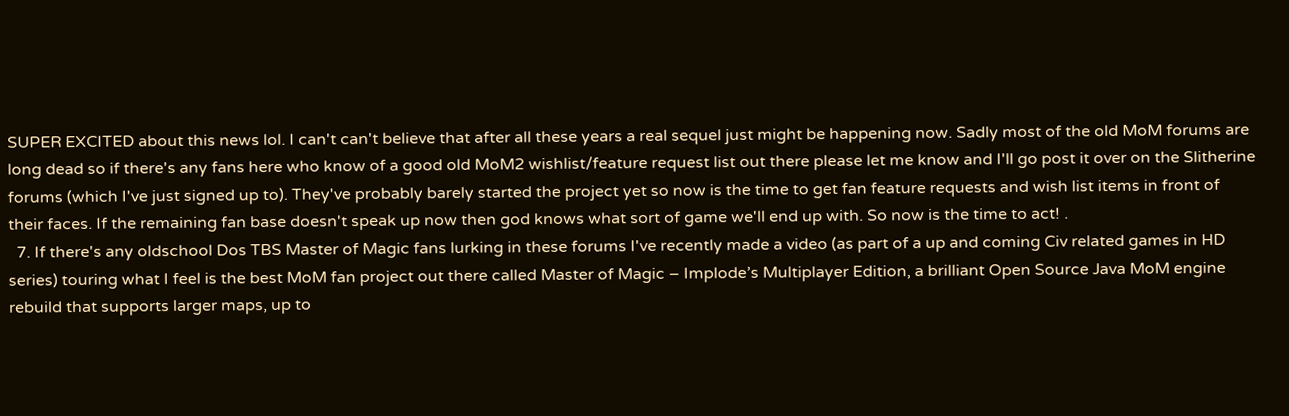SUPER EXCITED about this news lol. I can't can't believe that after all these years a real sequel just might be happening now. Sadly most of the old MoM forums are long dead so if there's any fans here who know of a good old MoM2 wishlist/feature request list out there please let me know and I'll go post it over on the Slitherine forums (which I've just signed up to). They've probably barely started the project yet so now is the time to get fan feature requests and wish list items in front of their faces. If the remaining fan base doesn't speak up now then god knows what sort of game we'll end up with. So now is the time to act! .
  7. If there's any oldschool Dos TBS Master of Magic fans lurking in these forums I've recently made a video (as part of a up and coming Civ related games in HD series) touring what I feel is the best MoM fan project out there called Master of Magic – Implode’s Multiplayer Edition, a brilliant Open Source Java MoM engine rebuild that supports larger maps, up to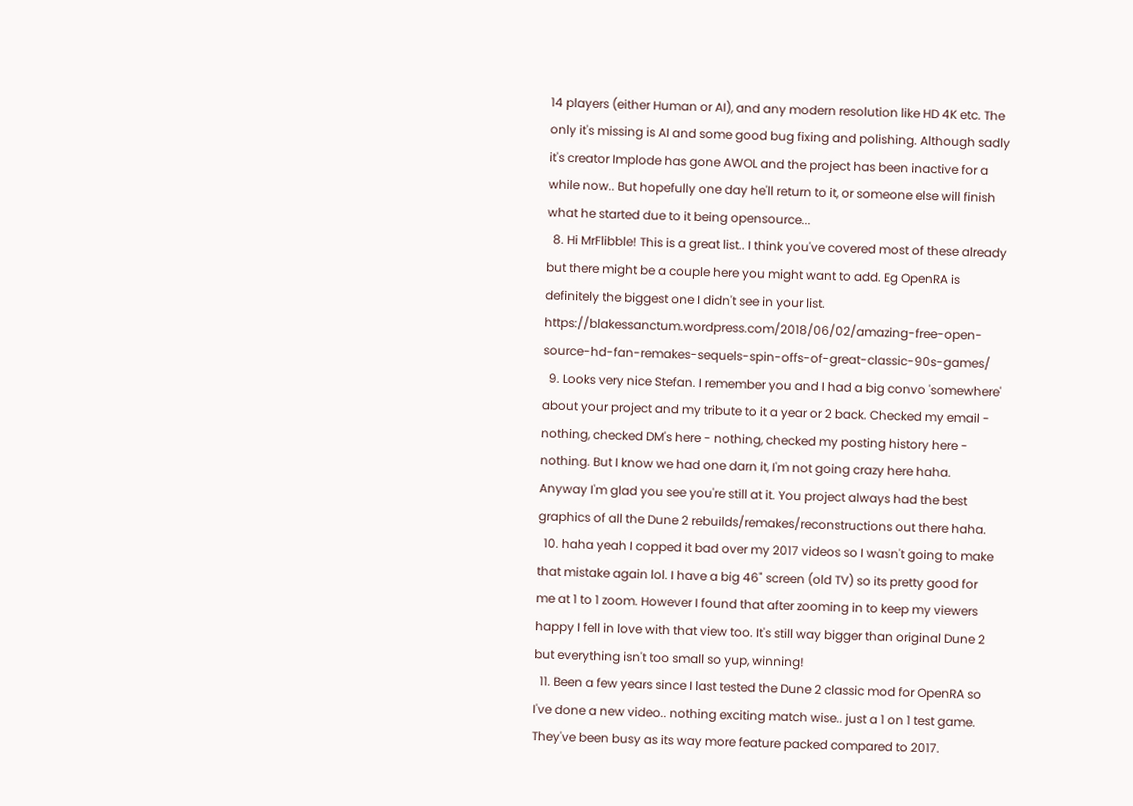14 players (either Human or AI), and any modern resolution like HD 4K etc. The only it's missing is AI and some good bug fixing and polishing. Although sadly it's creator Implode has gone AWOL and the project has been inactive for a while now.. But hopefully one day he'll return to it, or someone else will finish what he started due to it being opensource...
  8. Hi MrFlibble! This is a great list.. I think you've covered most of these already but there might be a couple here you might want to add. Eg OpenRA is definitely the biggest one I didn't see in your list. https://blakessanctum.wordpress.com/2018/06/02/amazing-free-open-source-hd-fan-remakes-sequels-spin-offs-of-great-classic-90s-games/
  9. Looks very nice Stefan. I remember you and I had a big convo 'somewhere' about your project and my tribute to it a year or 2 back. Checked my email - nothing, checked DM's here - nothing, checked my posting history here - nothing. But I know we had one darn it, I'm not going crazy here haha. Anyway I'm glad you see you're still at it. You project always had the best graphics of all the Dune 2 rebuilds/remakes/reconstructions out there haha.
  10. haha yeah I copped it bad over my 2017 videos so I wasn't going to make that mistake again lol. I have a big 46" screen (old TV) so its pretty good for me at 1 to 1 zoom. However I found that after zooming in to keep my viewers happy I fell in love with that view too. It's still way bigger than original Dune 2 but everything isn't too small so yup, winning!
  11. Been a few years since I last tested the Dune 2 classic mod for OpenRA so I've done a new video.. nothing exciting match wise.. just a 1 on 1 test game. They've been busy as its way more feature packed compared to 2017.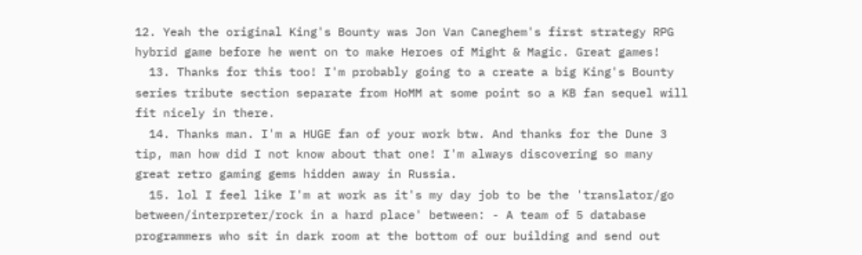12. Yeah the original King's Bounty was Jon Van Caneghem's first strategy RPG hybrid game before he went on to make Heroes of Might & Magic. Great games!
  13. Thanks for this too! I'm probably going to a create a big King's Bounty series tribute section separate from HoMM at some point so a KB fan sequel will fit nicely in there.
  14. Thanks man. I'm a HUGE fan of your work btw. And thanks for the Dune 3 tip, man how did I not know about that one! I'm always discovering so many great retro gaming gems hidden away in Russia.
  15. lol I feel like I'm at work as it's my day job to be the 'translator/go between/interpreter/rock in a hard place' between: - A team of 5 database programmers who sit in dark room at the bottom of our building and send out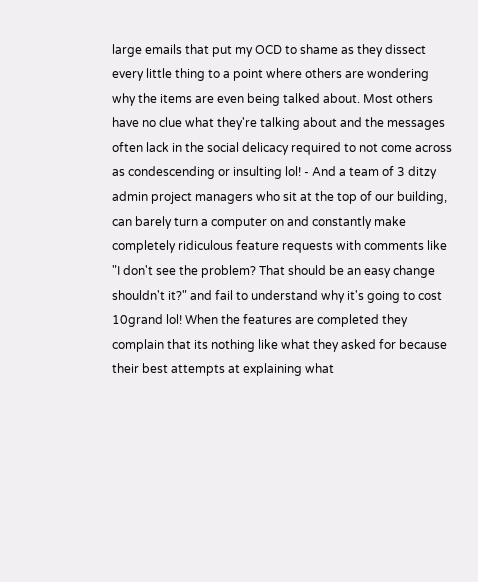large emails that put my OCD to shame as they dissect every little thing to a point where others are wondering why the items are even being talked about. Most others have no clue what they're talking about and the messages often lack in the social delicacy required to not come across as condescending or insulting lol! - And a team of 3 ditzy admin project managers who sit at the top of our building, can barely turn a computer on and constantly make completely ridiculous feature requests with comments like "I don't see the problem? That should be an easy change shouldn't it?" and fail to understand why it's going to cost 10grand lol! When the features are completed they complain that its nothing like what they asked for because their best attempts at explaining what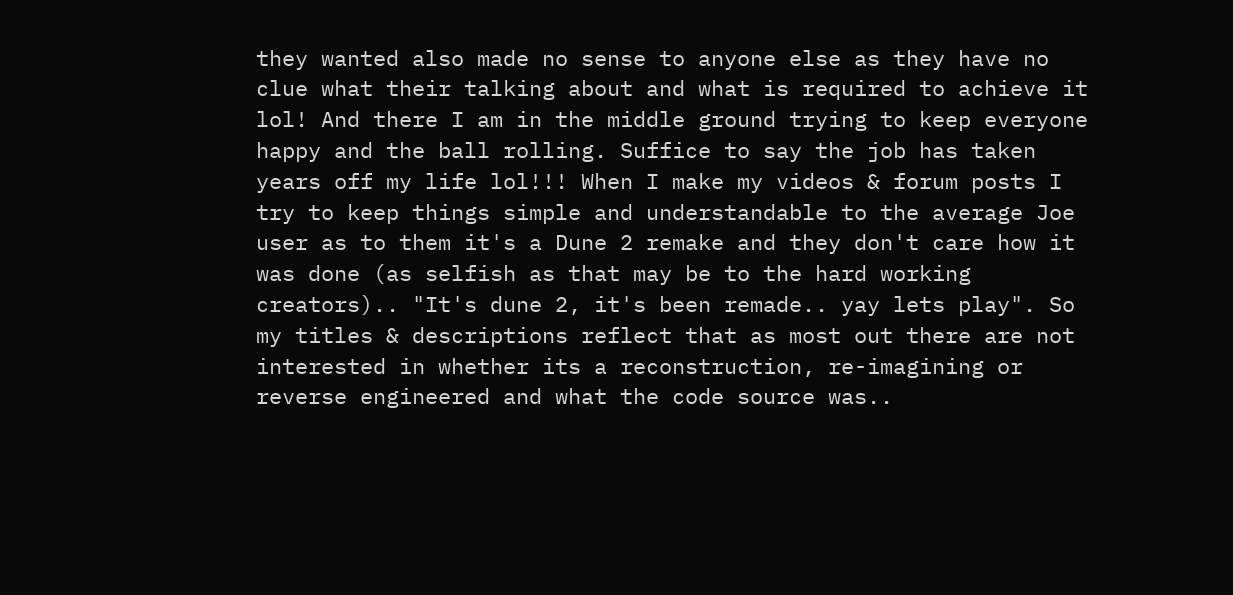they wanted also made no sense to anyone else as they have no clue what their talking about and what is required to achieve it lol! And there I am in the middle ground trying to keep everyone happy and the ball rolling. Suffice to say the job has taken years off my life lol!!! When I make my videos & forum posts I try to keep things simple and understandable to the average Joe user as to them it's a Dune 2 remake and they don't care how it was done (as selfish as that may be to the hard working creators).. "It's dune 2, it's been remade.. yay lets play". So my titles & descriptions reflect that as most out there are not interested in whether its a reconstruction, re-imagining or reverse engineered and what the code source was..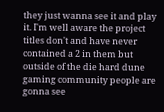they just wanna see it and play it. I'm well aware the project titles don't and have never contained a 2 in them but outside of the die hard dune gaming community people are gonna see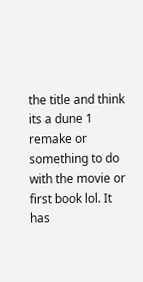the title and think its a dune 1 remake or something to do with the movie or first book lol. It has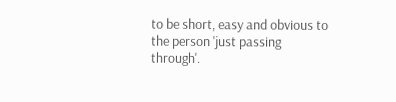to be short, easy and obvious to the person 'just passing through'.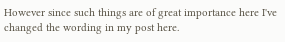However since such things are of great importance here I've changed the wording in my post here.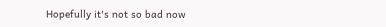Hopefully it's not so bad now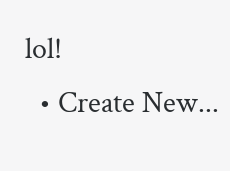lol!
  • Create New...